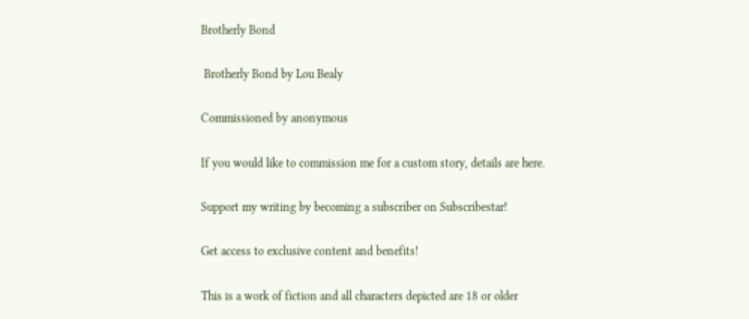Brotherly Bond

 Brotherly Bond by Lou Bealy

Commissioned by anonymous

If you would like to commission me for a custom story, details are here.

Support my writing by becoming a subscriber on Subscribestar!

Get access to exclusive content and benefits!

This is a work of fiction and all characters depicted are 18 or older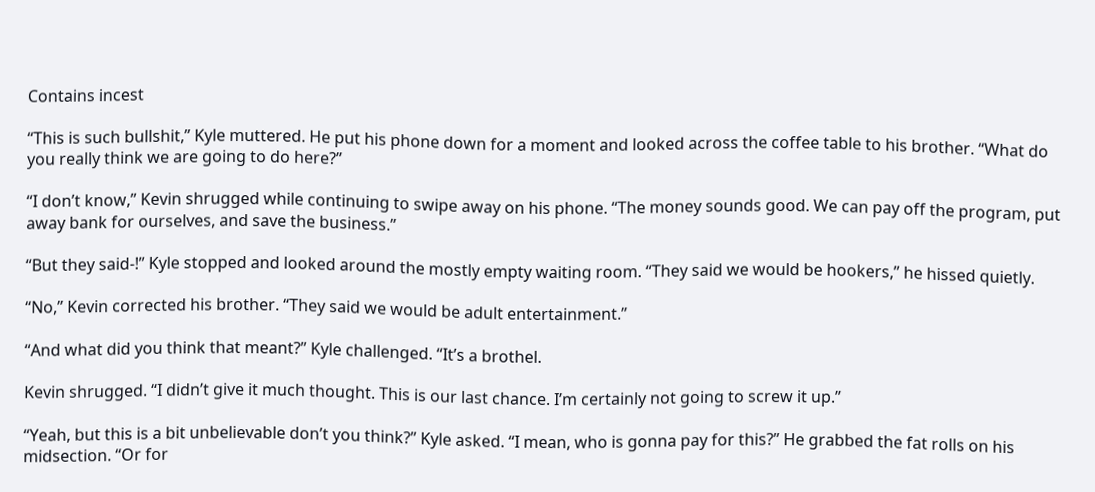Contains incest

“This is such bullshit,” Kyle muttered. He put his phone down for a moment and looked across the coffee table to his brother. “What do you really think we are going to do here?”

“I don’t know,” Kevin shrugged while continuing to swipe away on his phone. “The money sounds good. We can pay off the program, put away bank for ourselves, and save the business.”

“But they said-!” Kyle stopped and looked around the mostly empty waiting room. “They said we would be hookers,” he hissed quietly.

“No,” Kevin corrected his brother. “They said we would be adult entertainment.”

“And what did you think that meant?” Kyle challenged. “It’s a brothel.

Kevin shrugged. “I didn’t give it much thought. This is our last chance. I’m certainly not going to screw it up.”

“Yeah, but this is a bit unbelievable don’t you think?” Kyle asked. “I mean, who is gonna pay for this?” He grabbed the fat rolls on his midsection. “Or for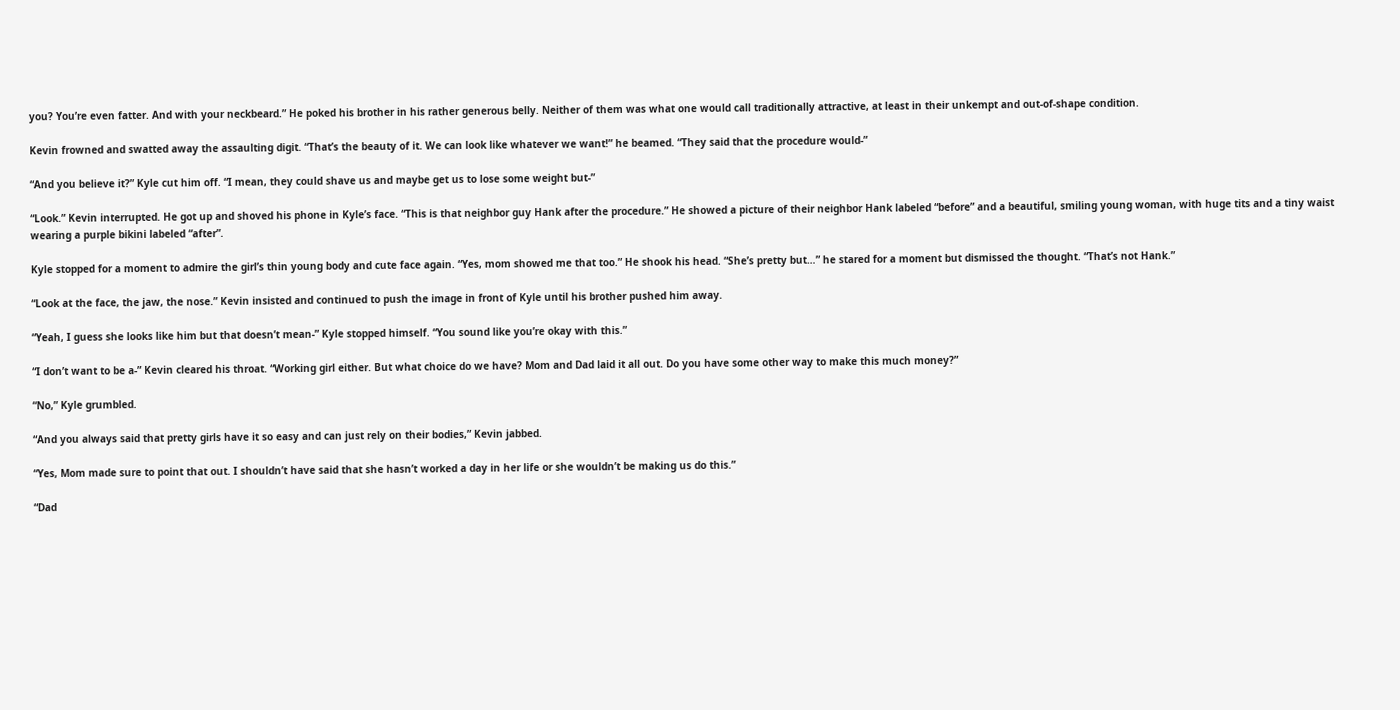you? You’re even fatter. And with your neckbeard.” He poked his brother in his rather generous belly. Neither of them was what one would call traditionally attractive, at least in their unkempt and out-of-shape condition.

Kevin frowned and swatted away the assaulting digit. “That’s the beauty of it. We can look like whatever we want!” he beamed. “They said that the procedure would-”

“And you believe it?” Kyle cut him off. “I mean, they could shave us and maybe get us to lose some weight but-”

“Look.” Kevin interrupted. He got up and shoved his phone in Kyle’s face. “This is that neighbor guy Hank after the procedure.” He showed a picture of their neighbor Hank labeled “before” and a beautiful, smiling young woman, with huge tits and a tiny waist wearing a purple bikini labeled “after”.

Kyle stopped for a moment to admire the girl’s thin young body and cute face again. “Yes, mom showed me that too.” He shook his head. “She’s pretty but…” he stared for a moment but dismissed the thought. “That’s not Hank.”

“Look at the face, the jaw, the nose.” Kevin insisted and continued to push the image in front of Kyle until his brother pushed him away.

“Yeah, I guess she looks like him but that doesn’t mean-” Kyle stopped himself. “You sound like you’re okay with this.”

“I don’t want to be a-” Kevin cleared his throat. “Working girl either. But what choice do we have? Mom and Dad laid it all out. Do you have some other way to make this much money?”

“No,” Kyle grumbled.

“And you always said that pretty girls have it so easy and can just rely on their bodies,” Kevin jabbed.

“Yes, Mom made sure to point that out. I shouldn’t have said that she hasn’t worked a day in her life or she wouldn’t be making us do this.”

“Dad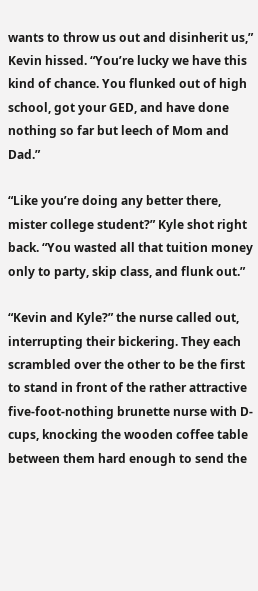wants to throw us out and disinherit us,” Kevin hissed. “You’re lucky we have this kind of chance. You flunked out of high school, got your GED, and have done nothing so far but leech of Mom and Dad.”

“Like you’re doing any better there, mister college student?” Kyle shot right back. “You wasted all that tuition money only to party, skip class, and flunk out.”

“Kevin and Kyle?” the nurse called out, interrupting their bickering. They each scrambled over the other to be the first to stand in front of the rather attractive five-foot-nothing brunette nurse with D-cups, knocking the wooden coffee table between them hard enough to send the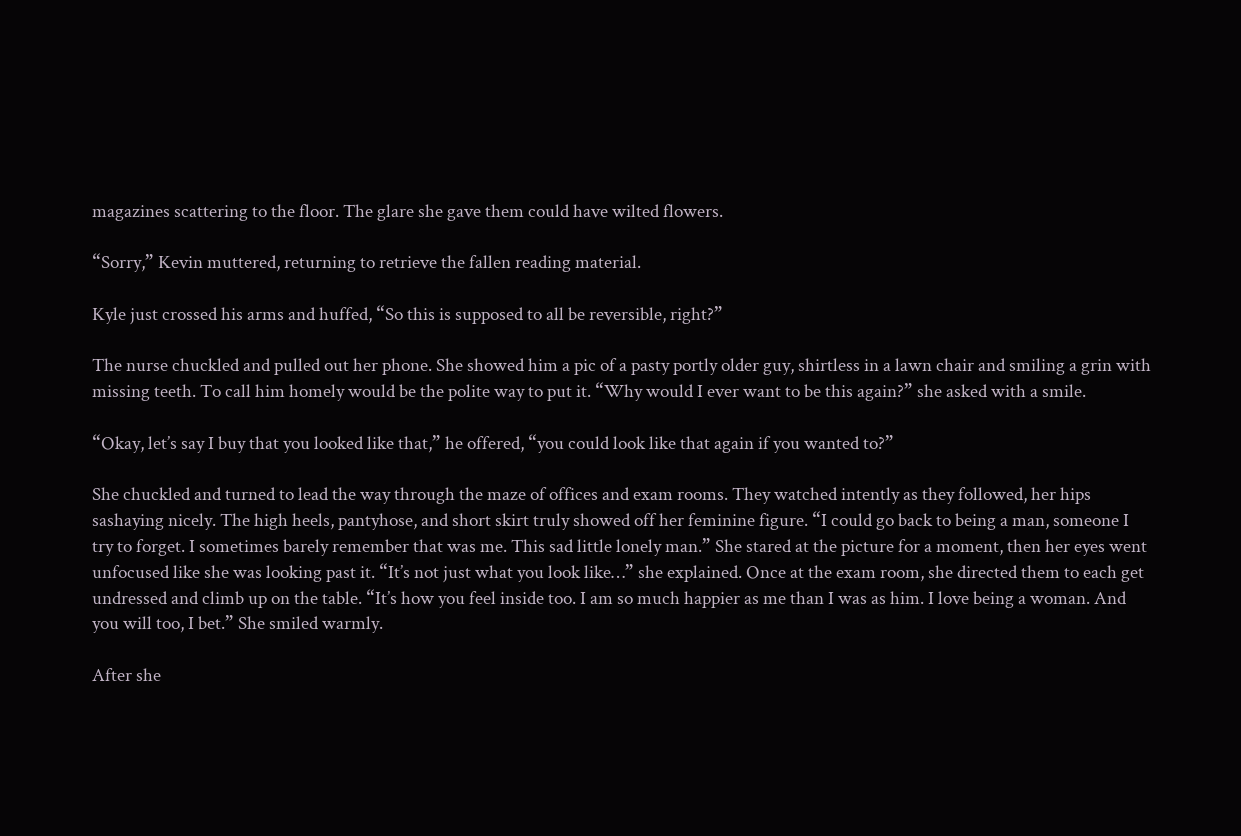magazines scattering to the floor. The glare she gave them could have wilted flowers.

“Sorry,” Kevin muttered, returning to retrieve the fallen reading material.

Kyle just crossed his arms and huffed, “So this is supposed to all be reversible, right?”

The nurse chuckled and pulled out her phone. She showed him a pic of a pasty portly older guy, shirtless in a lawn chair and smiling a grin with missing teeth. To call him homely would be the polite way to put it. “Why would I ever want to be this again?” she asked with a smile.

“Okay, let’s say I buy that you looked like that,” he offered, “you could look like that again if you wanted to?”

She chuckled and turned to lead the way through the maze of offices and exam rooms. They watched intently as they followed, her hips sashaying nicely. The high heels, pantyhose, and short skirt truly showed off her feminine figure. “I could go back to being a man, someone I try to forget. I sometimes barely remember that was me. This sad little lonely man.” She stared at the picture for a moment, then her eyes went unfocused like she was looking past it. “It’s not just what you look like…” she explained. Once at the exam room, she directed them to each get undressed and climb up on the table. “It’s how you feel inside too. I am so much happier as me than I was as him. I love being a woman. And you will too, I bet.” She smiled warmly.

After she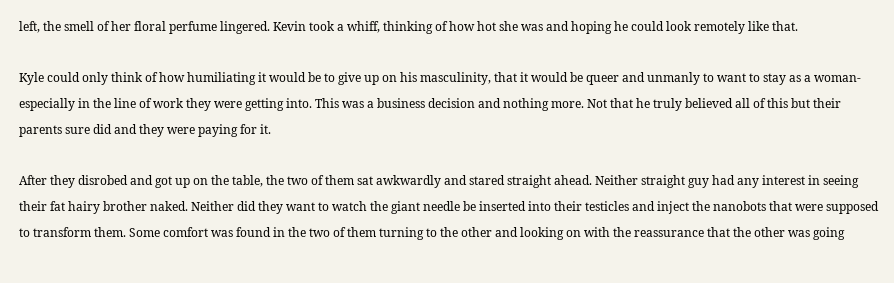left, the smell of her floral perfume lingered. Kevin took a whiff, thinking of how hot she was and hoping he could look remotely like that.

Kyle could only think of how humiliating it would be to give up on his masculinity, that it would be queer and unmanly to want to stay as a woman- especially in the line of work they were getting into. This was a business decision and nothing more. Not that he truly believed all of this but their parents sure did and they were paying for it.

After they disrobed and got up on the table, the two of them sat awkwardly and stared straight ahead. Neither straight guy had any interest in seeing their fat hairy brother naked. Neither did they want to watch the giant needle be inserted into their testicles and inject the nanobots that were supposed to transform them. Some comfort was found in the two of them turning to the other and looking on with the reassurance that the other was going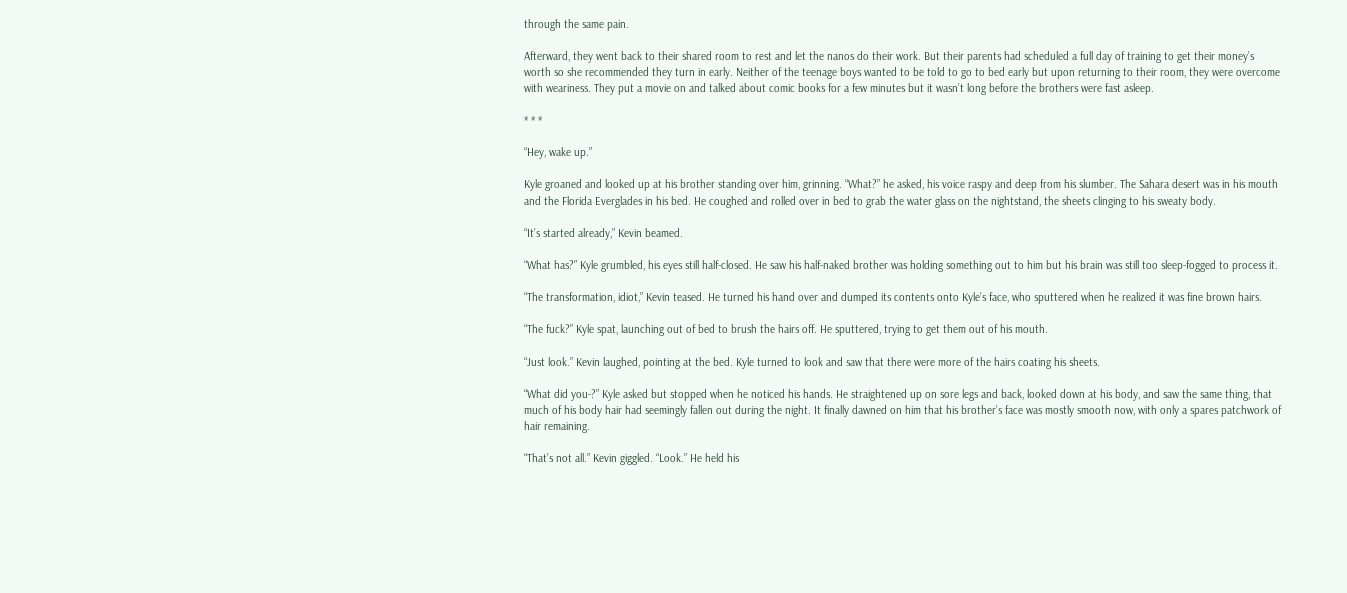through the same pain.

Afterward, they went back to their shared room to rest and let the nanos do their work. But their parents had scheduled a full day of training to get their money’s worth so she recommended they turn in early. Neither of the teenage boys wanted to be told to go to bed early but upon returning to their room, they were overcome with weariness. They put a movie on and talked about comic books for a few minutes but it wasn’t long before the brothers were fast asleep.

* * *

“Hey, wake up.”

Kyle groaned and looked up at his brother standing over him, grinning. “What?” he asked, his voice raspy and deep from his slumber. The Sahara desert was in his mouth and the Florida Everglades in his bed. He coughed and rolled over in bed to grab the water glass on the nightstand, the sheets clinging to his sweaty body.

“It’s started already,” Kevin beamed.

“What has?” Kyle grumbled, his eyes still half-closed. He saw his half-naked brother was holding something out to him but his brain was still too sleep-fogged to process it.

“The transformation, idiot,” Kevin teased. He turned his hand over and dumped its contents onto Kyle’s face, who sputtered when he realized it was fine brown hairs.

“The fuck?” Kyle spat, launching out of bed to brush the hairs off. He sputtered, trying to get them out of his mouth.

“Just look.” Kevin laughed, pointing at the bed. Kyle turned to look and saw that there were more of the hairs coating his sheets.

“What did you-?” Kyle asked but stopped when he noticed his hands. He straightened up on sore legs and back, looked down at his body, and saw the same thing, that much of his body hair had seemingly fallen out during the night. It finally dawned on him that his brother’s face was mostly smooth now, with only a spares patchwork of hair remaining.

“That’s not all.” Kevin giggled. “Look.” He held his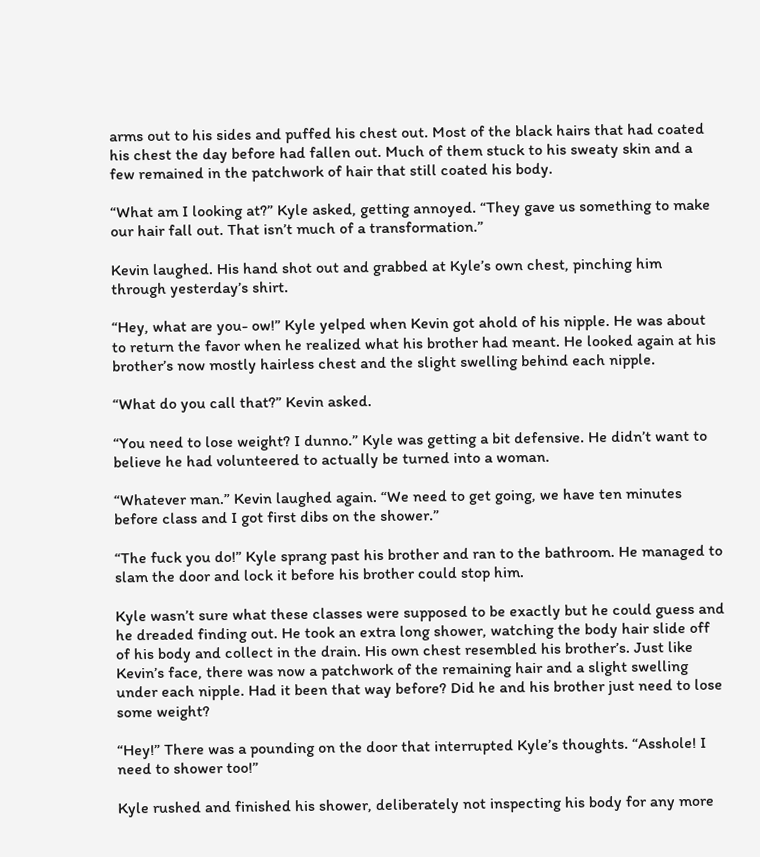arms out to his sides and puffed his chest out. Most of the black hairs that had coated his chest the day before had fallen out. Much of them stuck to his sweaty skin and a few remained in the patchwork of hair that still coated his body.

“What am I looking at?” Kyle asked, getting annoyed. “They gave us something to make our hair fall out. That isn’t much of a transformation.”

Kevin laughed. His hand shot out and grabbed at Kyle’s own chest, pinching him through yesterday’s shirt.

“Hey, what are you- ow!” Kyle yelped when Kevin got ahold of his nipple. He was about to return the favor when he realized what his brother had meant. He looked again at his brother’s now mostly hairless chest and the slight swelling behind each nipple.

“What do you call that?” Kevin asked.

“You need to lose weight? I dunno.” Kyle was getting a bit defensive. He didn’t want to believe he had volunteered to actually be turned into a woman.

“Whatever man.” Kevin laughed again. “We need to get going, we have ten minutes before class and I got first dibs on the shower.”

“The fuck you do!” Kyle sprang past his brother and ran to the bathroom. He managed to slam the door and lock it before his brother could stop him.

Kyle wasn’t sure what these classes were supposed to be exactly but he could guess and he dreaded finding out. He took an extra long shower, watching the body hair slide off of his body and collect in the drain. His own chest resembled his brother’s. Just like Kevin’s face, there was now a patchwork of the remaining hair and a slight swelling under each nipple. Had it been that way before? Did he and his brother just need to lose some weight?

“Hey!” There was a pounding on the door that interrupted Kyle’s thoughts. “Asshole! I need to shower too!”

Kyle rushed and finished his shower, deliberately not inspecting his body for any more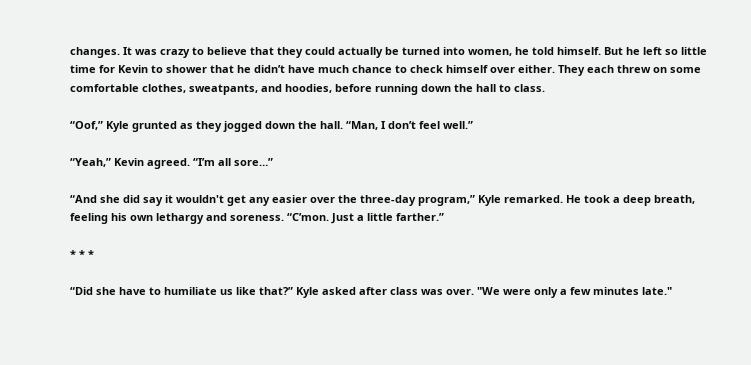changes. It was crazy to believe that they could actually be turned into women, he told himself. But he left so little time for Kevin to shower that he didn’t have much chance to check himself over either. They each threw on some comfortable clothes, sweatpants, and hoodies, before running down the hall to class.

“Oof,” Kyle grunted as they jogged down the hall. “Man, I don’t feel well.”

“Yeah,” Kevin agreed. “I’m all sore…”

“And she did say it wouldn't get any easier over the three-day program,” Kyle remarked. He took a deep breath, feeling his own lethargy and soreness. “C’mon. Just a little farther.”

* * *

“Did she have to humiliate us like that?” Kyle asked after class was over. "We were only a few minutes late."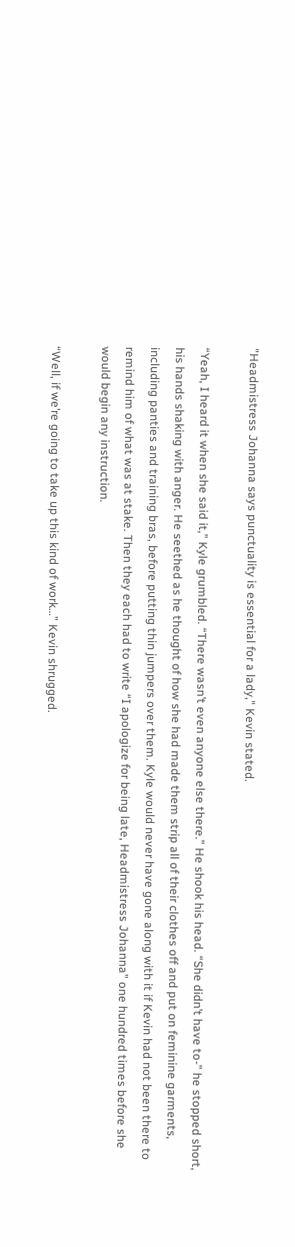"Headmistress Johanna says punctuality is essential for a lady," Kevin stated.

“Yeah, I heard it when she said it,” Kyle grumbled. “There wasn’t even anyone else there.” He shook his head. “She didn’t have to-” he stopped short, his hands shaking with anger. He seethed as he thought of how she had made them strip all of their clothes off and put on feminine garments, including panties and training bras, before putting thin jumpers over them. Kyle would never have gone along with it if Kevin had not been there to remind him of what was at stake. Then they each had to write “I apologize for being late, Headmistress Johanna” one hundred times before she would begin any instruction.

“Well, if we’re going to take up this kind of work…” Kevin shrugged.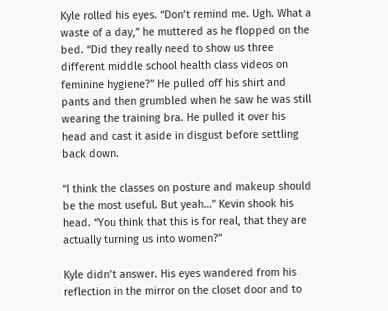Kyle rolled his eyes. “Don’t remind me. Ugh. What a waste of a day,” he muttered as he flopped on the bed. “Did they really need to show us three different middle school health class videos on feminine hygiene?” He pulled off his shirt and pants and then grumbled when he saw he was still wearing the training bra. He pulled it over his head and cast it aside in disgust before settling back down.

“I think the classes on posture and makeup should be the most useful. But yeah…” Kevin shook his head. “You think that this is for real, that they are actually turning us into women?”

Kyle didn’t answer. His eyes wandered from his reflection in the mirror on the closet door and to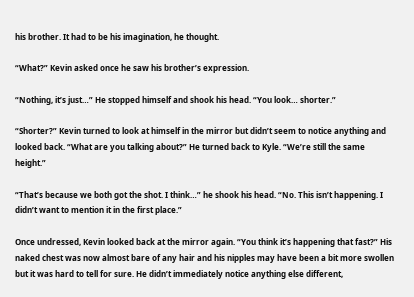his brother. It had to be his imagination, he thought.

“What?” Kevin asked once he saw his brother’s expression.

“Nothing, it’s just…” He stopped himself and shook his head. “You look… shorter.”

“Shorter?” Kevin turned to look at himself in the mirror but didn’t seem to notice anything and looked back. “What are you talking about?” He turned back to Kyle. “We’re still the same height.”

“That’s because we both got the shot. I think…” he shook his head. “No. This isn’t happening. I didn’t want to mention it in the first place.”

Once undressed, Kevin looked back at the mirror again. “You think it’s happening that fast?” His naked chest was now almost bare of any hair and his nipples may have been a bit more swollen but it was hard to tell for sure. He didn’t immediately notice anything else different,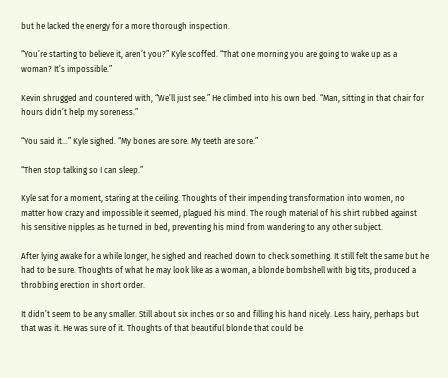but he lacked the energy for a more thorough inspection.

“You’re starting to believe it, aren’t you?” Kyle scoffed. “That one morning you are going to wake up as a woman? It’s impossible.”

Kevin shrugged and countered with, “We’ll just see.” He climbed into his own bed. “Man, sitting in that chair for hours didn’t help my soreness.”

“You said it…” Kyle sighed. “My bones are sore. My teeth are sore.”

“Then stop talking so I can sleep.”

Kyle sat for a moment, staring at the ceiling. Thoughts of their impending transformation into women, no matter how crazy and impossible it seemed, plagued his mind. The rough material of his shirt rubbed against his sensitive nipples as he turned in bed, preventing his mind from wandering to any other subject.

After lying awake for a while longer, he sighed and reached down to check something. It still felt the same but he had to be sure. Thoughts of what he may look like as a woman, a blonde bombshell with big tits, produced a throbbing erection in short order.

It didn’t seem to be any smaller. Still about six inches or so and filling his hand nicely. Less hairy, perhaps but that was it. He was sure of it. Thoughts of that beautiful blonde that could be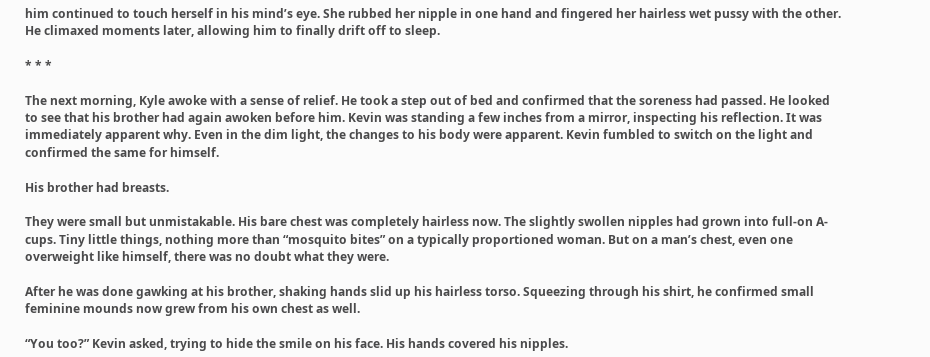him continued to touch herself in his mind’s eye. She rubbed her nipple in one hand and fingered her hairless wet pussy with the other. He climaxed moments later, allowing him to finally drift off to sleep.

* * *

The next morning, Kyle awoke with a sense of relief. He took a step out of bed and confirmed that the soreness had passed. He looked to see that his brother had again awoken before him. Kevin was standing a few inches from a mirror, inspecting his reflection. It was immediately apparent why. Even in the dim light, the changes to his body were apparent. Kevin fumbled to switch on the light and confirmed the same for himself.

His brother had breasts.

They were small but unmistakable. His bare chest was completely hairless now. The slightly swollen nipples had grown into full-on A-cups. Tiny little things, nothing more than “mosquito bites” on a typically proportioned woman. But on a man’s chest, even one overweight like himself, there was no doubt what they were.

After he was done gawking at his brother, shaking hands slid up his hairless torso. Squeezing through his shirt, he confirmed small feminine mounds now grew from his own chest as well.

“You too?” Kevin asked, trying to hide the smile on his face. His hands covered his nipples.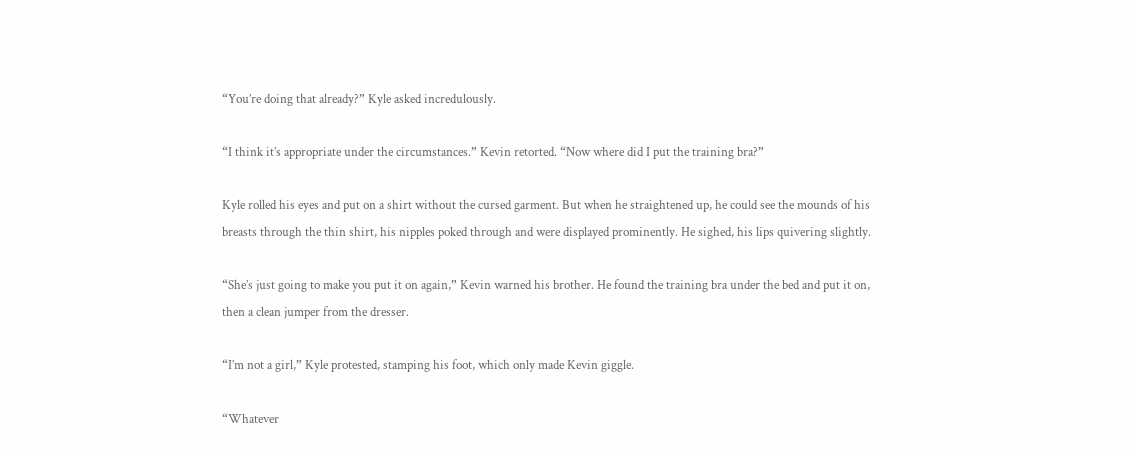“You’re doing that already?” Kyle asked incredulously.

“I think it’s appropriate under the circumstances.” Kevin retorted. “Now where did I put the training bra?”

Kyle rolled his eyes and put on a shirt without the cursed garment. But when he straightened up, he could see the mounds of his breasts through the thin shirt, his nipples poked through and were displayed prominently. He sighed, his lips quivering slightly.

“She’s just going to make you put it on again,” Kevin warned his brother. He found the training bra under the bed and put it on, then a clean jumper from the dresser.

“I’m not a girl,” Kyle protested, stamping his foot, which only made Kevin giggle.

“Whatever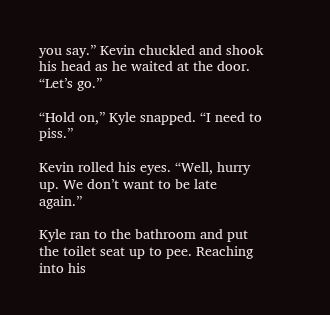you say.” Kevin chuckled and shook his head as he waited at the door. “Let’s go.”

“Hold on,” Kyle snapped. “I need to piss.”

Kevin rolled his eyes. “Well, hurry up. We don’t want to be late again.”

Kyle ran to the bathroom and put the toilet seat up to pee. Reaching into his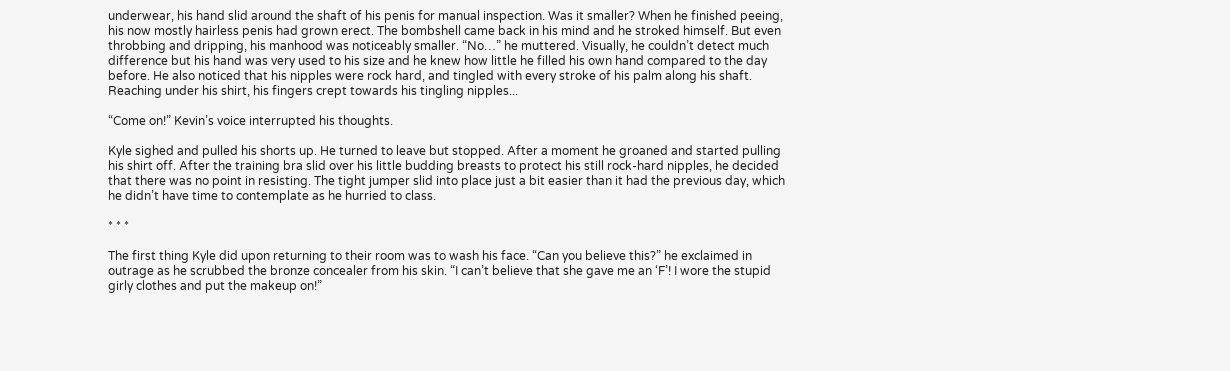underwear, his hand slid around the shaft of his penis for manual inspection. Was it smaller? When he finished peeing, his now mostly hairless penis had grown erect. The bombshell came back in his mind and he stroked himself. But even throbbing and dripping, his manhood was noticeably smaller. “No…” he muttered. Visually, he couldn’t detect much difference but his hand was very used to his size and he knew how little he filled his own hand compared to the day before. He also noticed that his nipples were rock hard, and tingled with every stroke of his palm along his shaft. Reaching under his shirt, his fingers crept towards his tingling nipples...

“Come on!” Kevin’s voice interrupted his thoughts.

Kyle sighed and pulled his shorts up. He turned to leave but stopped. After a moment he groaned and started pulling his shirt off. After the training bra slid over his little budding breasts to protect his still rock-hard nipples, he decided that there was no point in resisting. The tight jumper slid into place just a bit easier than it had the previous day, which he didn’t have time to contemplate as he hurried to class.

* * *

The first thing Kyle did upon returning to their room was to wash his face. “Can you believe this?” he exclaimed in outrage as he scrubbed the bronze concealer from his skin. “I can’t believe that she gave me an ‘F’! I wore the stupid girly clothes and put the makeup on!”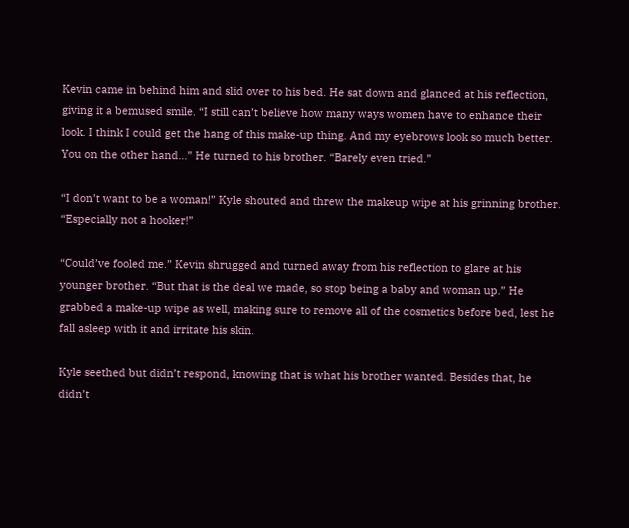Kevin came in behind him and slid over to his bed. He sat down and glanced at his reflection, giving it a bemused smile. “I still can’t believe how many ways women have to enhance their look. I think I could get the hang of this make-up thing. And my eyebrows look so much better. You on the other hand…” He turned to his brother. “Barely even tried.”

“I don’t want to be a woman!” Kyle shouted and threw the makeup wipe at his grinning brother. “Especially not a hooker!”

“Could’ve fooled me.” Kevin shrugged and turned away from his reflection to glare at his younger brother. “But that is the deal we made, so stop being a baby and woman up.” He grabbed a make-up wipe as well, making sure to remove all of the cosmetics before bed, lest he fall asleep with it and irritate his skin.

Kyle seethed but didn’t respond, knowing that is what his brother wanted. Besides that, he didn’t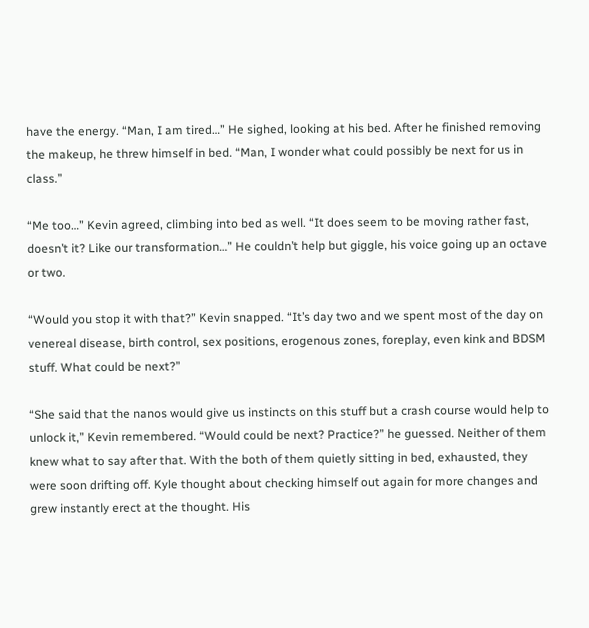have the energy. “Man, I am tired…” He sighed, looking at his bed. After he finished removing the makeup, he threw himself in bed. “Man, I wonder what could possibly be next for us in class.”

“Me too…” Kevin agreed, climbing into bed as well. “It does seem to be moving rather fast, doesn’t it? Like our transformation…” He couldn’t help but giggle, his voice going up an octave or two.

“Would you stop it with that?” Kevin snapped. “It’s day two and we spent most of the day on venereal disease, birth control, sex positions, erogenous zones, foreplay, even kink and BDSM stuff. What could be next?”

“She said that the nanos would give us instincts on this stuff but a crash course would help to unlock it,” Kevin remembered. “Would could be next? Practice?” he guessed. Neither of them knew what to say after that. With the both of them quietly sitting in bed, exhausted, they were soon drifting off. Kyle thought about checking himself out again for more changes and grew instantly erect at the thought. His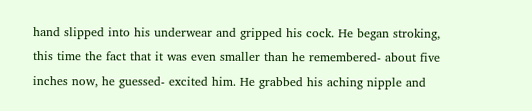hand slipped into his underwear and gripped his cock. He began stroking, this time the fact that it was even smaller than he remembered- about five inches now, he guessed- excited him. He grabbed his aching nipple and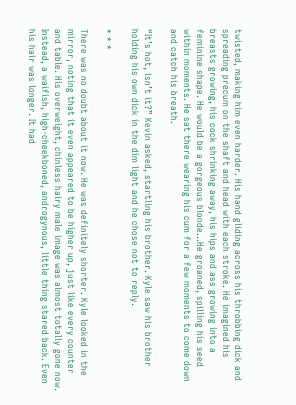twisted, making him even harder. His hand gliding across his throbbing dick and spreading precum on the shaft and head with each stroke. He imagined his breasts growing, his cock shrinking away, his hips and ass growing into a feminine shape. He would be a gorgeous blonde...He groaned, spilling his seed within moments. He sat there wearing his cum for a few moments to come down and catch his breath.

“It’s hot, isn’t it?” Kevin asked, startling his brother. Kyle saw his brother holding his own dick in the dim light and he chose not to reply.

* * *

There was no doubt about it now. He was definitely shorter. Kyle looked in the mirror, noting that it even appeared to be higher up, just like every counter and table. His overweight, chinless hairy male image was almost totally gone now. Instead, a waifish, high-cheekboned, androgynous, little thing stared back. Even his hair was longer. It had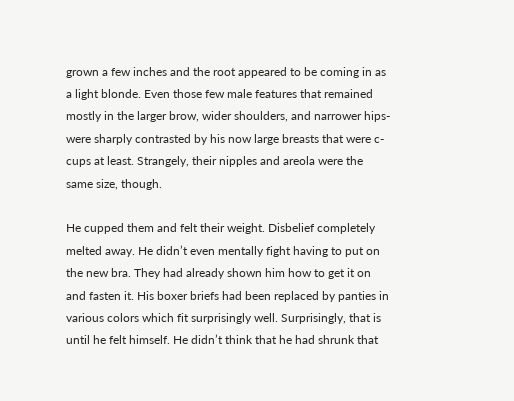grown a few inches and the root appeared to be coming in as a light blonde. Even those few male features that remained mostly in the larger brow, wider shoulders, and narrower hips- were sharply contrasted by his now large breasts that were c-cups at least. Strangely, their nipples and areola were the same size, though.

He cupped them and felt their weight. Disbelief completely melted away. He didn’t even mentally fight having to put on the new bra. They had already shown him how to get it on and fasten it. His boxer briefs had been replaced by panties in various colors which fit surprisingly well. Surprisingly, that is until he felt himself. He didn’t think that he had shrunk that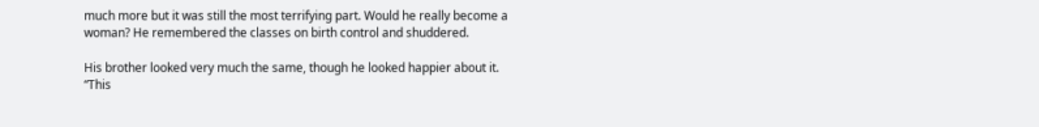much more but it was still the most terrifying part. Would he really become a woman? He remembered the classes on birth control and shuddered.

His brother looked very much the same, though he looked happier about it. “This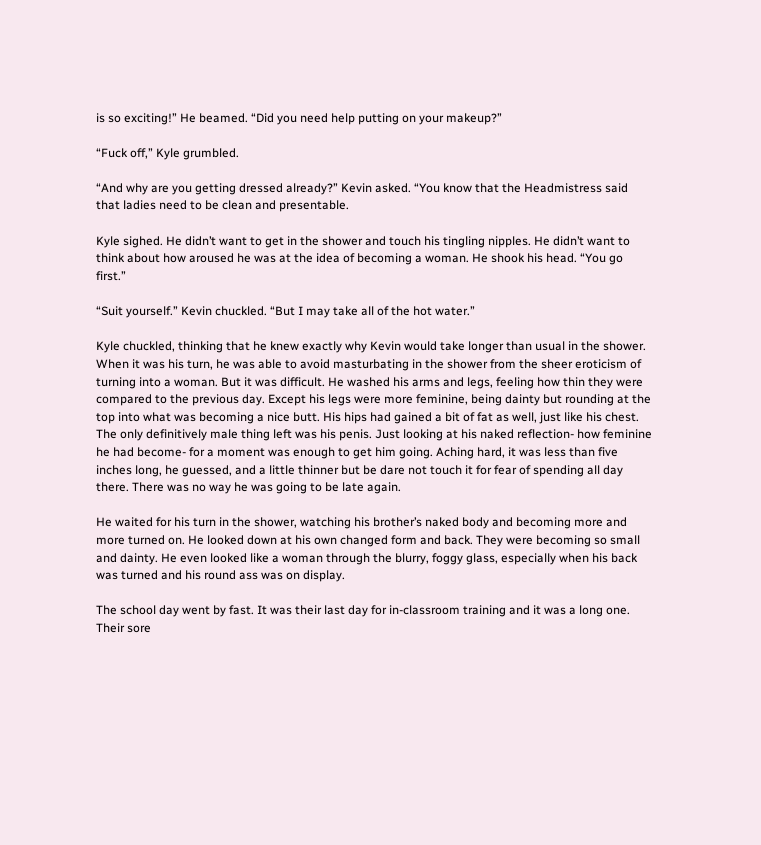is so exciting!” He beamed. “Did you need help putting on your makeup?”

“Fuck off,” Kyle grumbled.

“And why are you getting dressed already?” Kevin asked. “You know that the Headmistress said that ladies need to be clean and presentable.

Kyle sighed. He didn’t want to get in the shower and touch his tingling nipples. He didn’t want to think about how aroused he was at the idea of becoming a woman. He shook his head. “You go first.”

“Suit yourself.” Kevin chuckled. “But I may take all of the hot water.”

Kyle chuckled, thinking that he knew exactly why Kevin would take longer than usual in the shower. When it was his turn, he was able to avoid masturbating in the shower from the sheer eroticism of turning into a woman. But it was difficult. He washed his arms and legs, feeling how thin they were compared to the previous day. Except his legs were more feminine, being dainty but rounding at the top into what was becoming a nice butt. His hips had gained a bit of fat as well, just like his chest. The only definitively male thing left was his penis. Just looking at his naked reflection- how feminine he had become- for a moment was enough to get him going. Aching hard, it was less than five inches long, he guessed, and a little thinner but be dare not touch it for fear of spending all day there. There was no way he was going to be late again.

He waited for his turn in the shower, watching his brother’s naked body and becoming more and more turned on. He looked down at his own changed form and back. They were becoming so small and dainty. He even looked like a woman through the blurry, foggy glass, especially when his back was turned and his round ass was on display.

The school day went by fast. It was their last day for in-classroom training and it was a long one. Their sore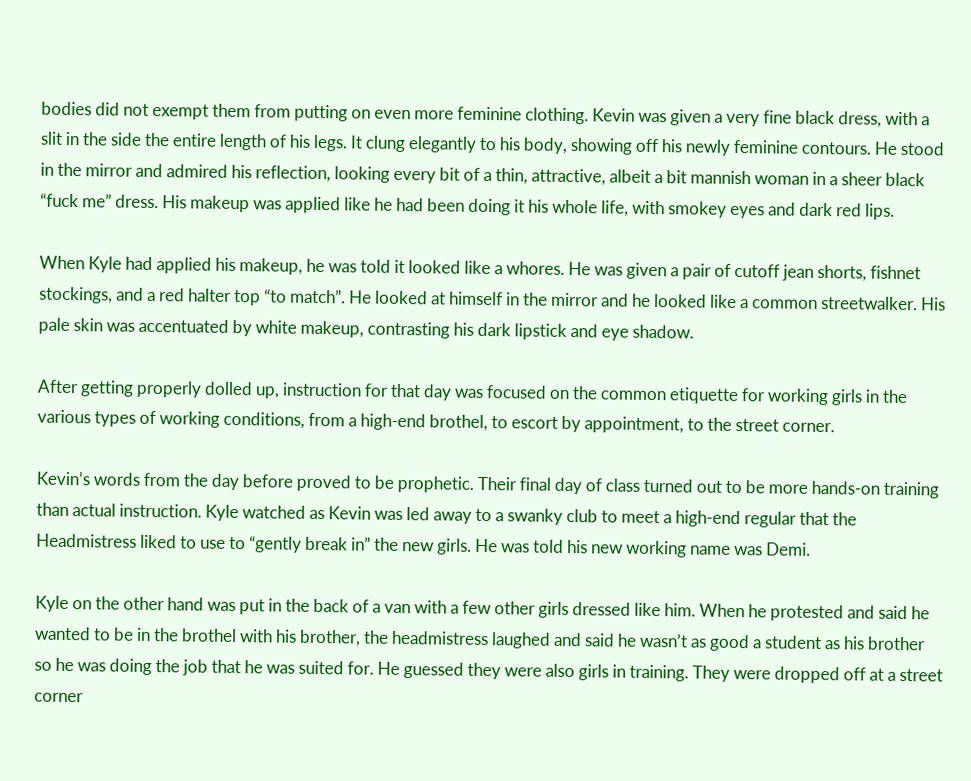bodies did not exempt them from putting on even more feminine clothing. Kevin was given a very fine black dress, with a slit in the side the entire length of his legs. It clung elegantly to his body, showing off his newly feminine contours. He stood in the mirror and admired his reflection, looking every bit of a thin, attractive, albeit a bit mannish woman in a sheer black “fuck me” dress. His makeup was applied like he had been doing it his whole life, with smokey eyes and dark red lips.

When Kyle had applied his makeup, he was told it looked like a whores. He was given a pair of cutoff jean shorts, fishnet stockings, and a red halter top “to match”. He looked at himself in the mirror and he looked like a common streetwalker. His pale skin was accentuated by white makeup, contrasting his dark lipstick and eye shadow.

After getting properly dolled up, instruction for that day was focused on the common etiquette for working girls in the various types of working conditions, from a high-end brothel, to escort by appointment, to the street corner.

Kevin’s words from the day before proved to be prophetic. Their final day of class turned out to be more hands-on training than actual instruction. Kyle watched as Kevin was led away to a swanky club to meet a high-end regular that the Headmistress liked to use to “gently break in” the new girls. He was told his new working name was Demi.

Kyle on the other hand was put in the back of a van with a few other girls dressed like him. When he protested and said he wanted to be in the brothel with his brother, the headmistress laughed and said he wasn’t as good a student as his brother so he was doing the job that he was suited for. He guessed they were also girls in training. They were dropped off at a street corner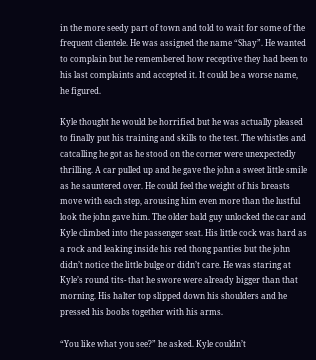in the more seedy part of town and told to wait for some of the frequent clientele. He was assigned the name “Shay”. He wanted to complain but he remembered how receptive they had been to his last complaints and accepted it. It could be a worse name, he figured.

Kyle thought he would be horrified but he was actually pleased to finally put his training and skills to the test. The whistles and catcalling he got as he stood on the corner were unexpectedly thrilling. A car pulled up and he gave the john a sweet little smile as he sauntered over. He could feel the weight of his breasts move with each step, arousing him even more than the lustful look the john gave him. The older bald guy unlocked the car and Kyle climbed into the passenger seat. His little cock was hard as a rock and leaking inside his red thong panties but the john didn’t notice the little bulge or didn’t care. He was staring at Kyle’s round tits- that he swore were already bigger than that morning. His halter top slipped down his shoulders and he pressed his boobs together with his arms.

“You like what you see?” he asked. Kyle couldn’t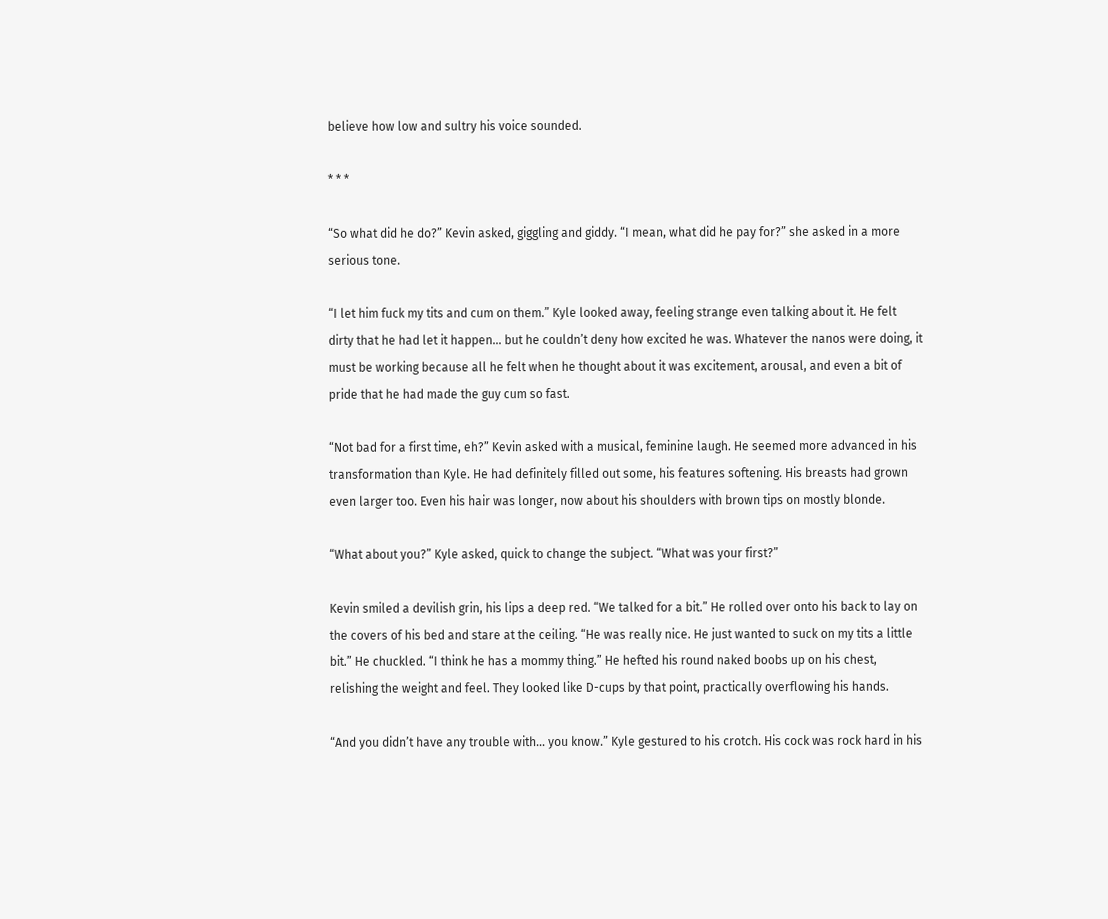believe how low and sultry his voice sounded.

* * *

“So what did he do?” Kevin asked, giggling and giddy. “I mean, what did he pay for?” she asked in a more serious tone.

“I let him fuck my tits and cum on them.” Kyle looked away, feeling strange even talking about it. He felt dirty that he had let it happen… but he couldn’t deny how excited he was. Whatever the nanos were doing, it must be working because all he felt when he thought about it was excitement, arousal, and even a bit of pride that he had made the guy cum so fast.

“Not bad for a first time, eh?” Kevin asked with a musical, feminine laugh. He seemed more advanced in his transformation than Kyle. He had definitely filled out some, his features softening. His breasts had grown even larger too. Even his hair was longer, now about his shoulders with brown tips on mostly blonde.

“What about you?” Kyle asked, quick to change the subject. “What was your first?”

Kevin smiled a devilish grin, his lips a deep red. “We talked for a bit.” He rolled over onto his back to lay on the covers of his bed and stare at the ceiling. “He was really nice. He just wanted to suck on my tits a little bit.” He chuckled. “I think he has a mommy thing.” He hefted his round naked boobs up on his chest, relishing the weight and feel. They looked like D-cups by that point, practically overflowing his hands.

“And you didn’t have any trouble with… you know.” Kyle gestured to his crotch. His cock was rock hard in his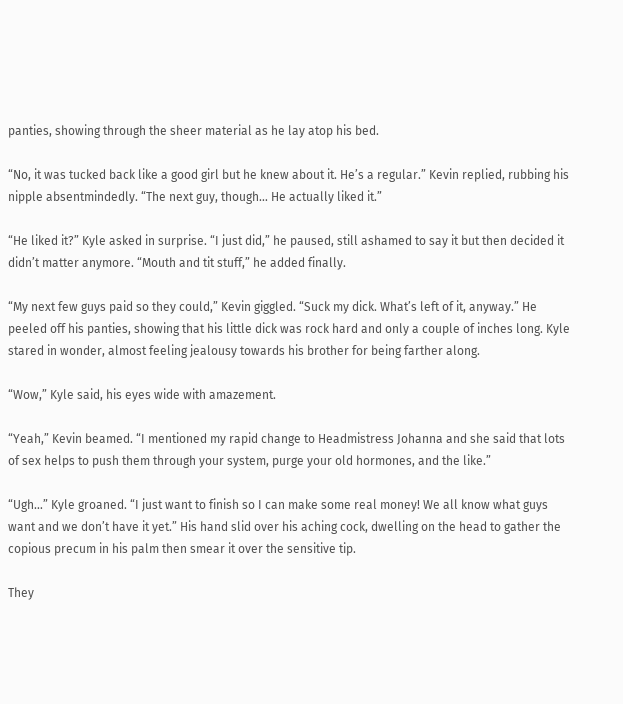panties, showing through the sheer material as he lay atop his bed.

“No, it was tucked back like a good girl but he knew about it. He’s a regular.” Kevin replied, rubbing his nipple absentmindedly. “The next guy, though… He actually liked it.”

“He liked it?” Kyle asked in surprise. “I just did,” he paused, still ashamed to say it but then decided it didn’t matter anymore. “Mouth and tit stuff,” he added finally.

“My next few guys paid so they could,” Kevin giggled. “Suck my dick. What’s left of it, anyway.” He peeled off his panties, showing that his little dick was rock hard and only a couple of inches long. Kyle stared in wonder, almost feeling jealousy towards his brother for being farther along.

“Wow,” Kyle said, his eyes wide with amazement.

“Yeah,” Kevin beamed. “I mentioned my rapid change to Headmistress Johanna and she said that lots of sex helps to push them through your system, purge your old hormones, and the like.”

“Ugh…” Kyle groaned. “I just want to finish so I can make some real money! We all know what guys want and we don’t have it yet.” His hand slid over his aching cock, dwelling on the head to gather the copious precum in his palm then smear it over the sensitive tip.

They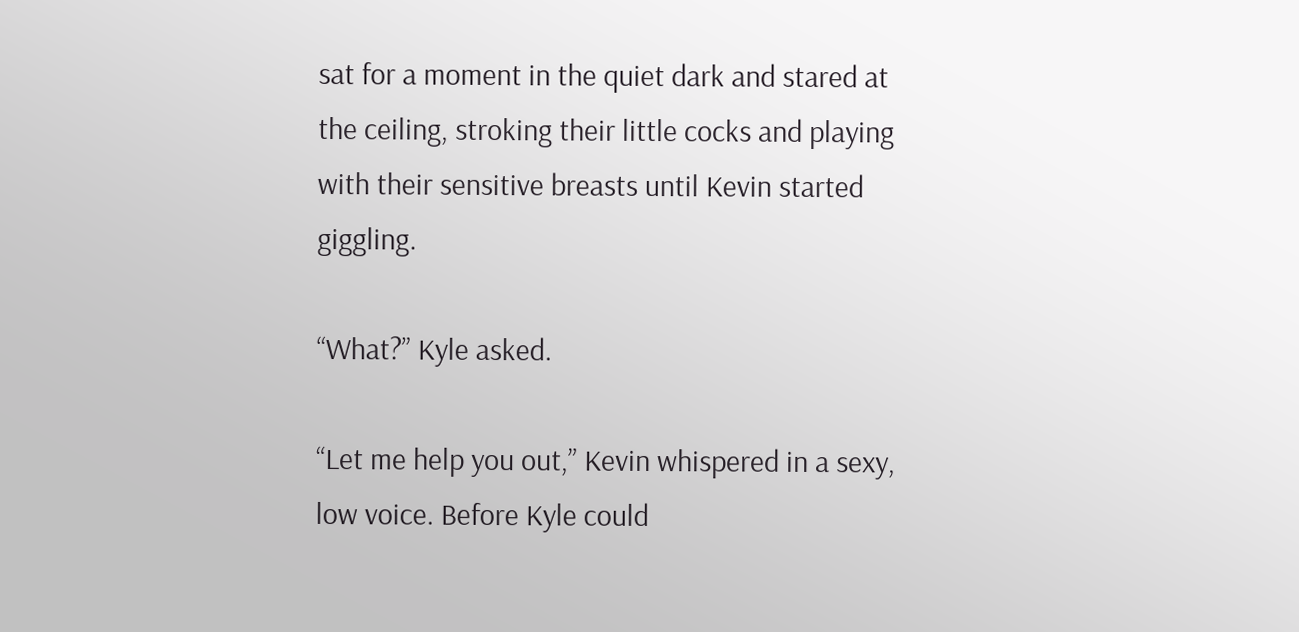sat for a moment in the quiet dark and stared at the ceiling, stroking their little cocks and playing with their sensitive breasts until Kevin started giggling.

“What?” Kyle asked.

“Let me help you out,” Kevin whispered in a sexy, low voice. Before Kyle could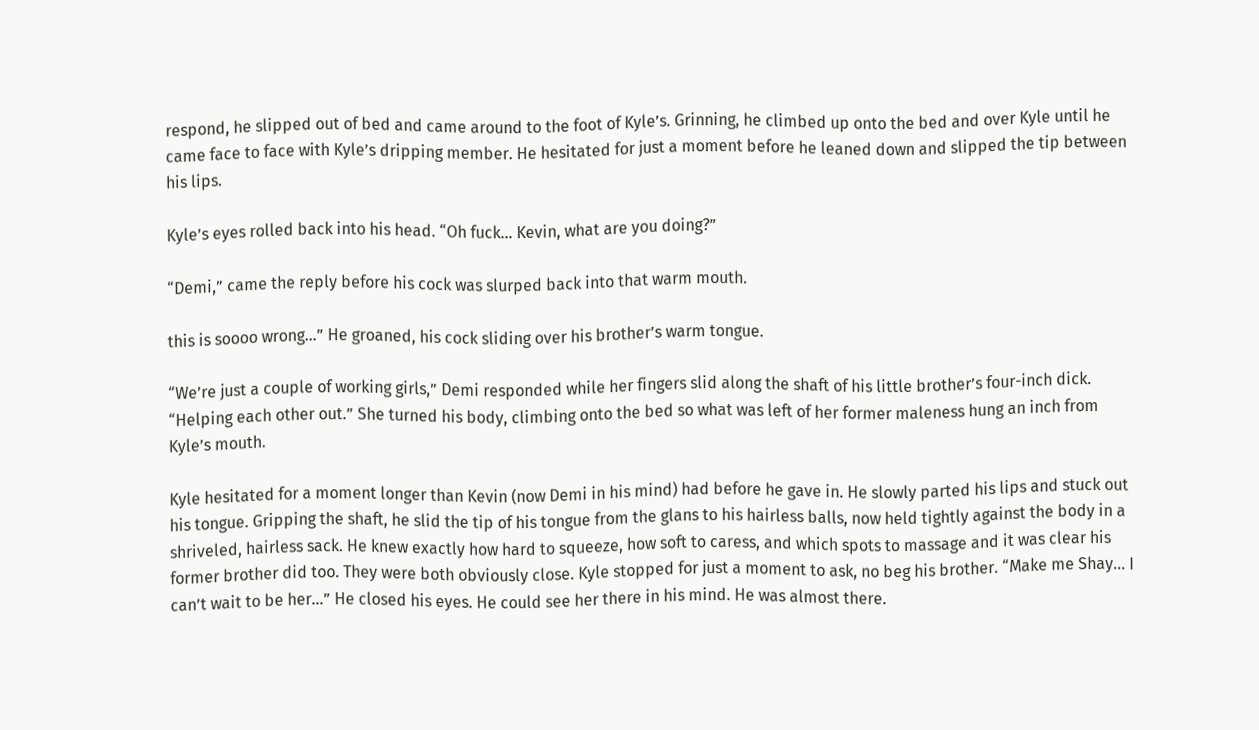respond, he slipped out of bed and came around to the foot of Kyle’s. Grinning, he climbed up onto the bed and over Kyle until he came face to face with Kyle’s dripping member. He hesitated for just a moment before he leaned down and slipped the tip between his lips.

Kyle’s eyes rolled back into his head. “Oh fuck… Kevin, what are you doing?”

“Demi,” came the reply before his cock was slurped back into that warm mouth.

this is soooo wrong…” He groaned, his cock sliding over his brother’s warm tongue.

“We’re just a couple of working girls,” Demi responded while her fingers slid along the shaft of his little brother’s four-inch dick. “Helping each other out.” She turned his body, climbing onto the bed so what was left of her former maleness hung an inch from Kyle’s mouth.

Kyle hesitated for a moment longer than Kevin (now Demi in his mind) had before he gave in. He slowly parted his lips and stuck out his tongue. Gripping the shaft, he slid the tip of his tongue from the glans to his hairless balls, now held tightly against the body in a shriveled, hairless sack. He knew exactly how hard to squeeze, how soft to caress, and which spots to massage and it was clear his former brother did too. They were both obviously close. Kyle stopped for just a moment to ask, no beg his brother. “Make me Shay… I can’t wait to be her…” He closed his eyes. He could see her there in his mind. He was almost there.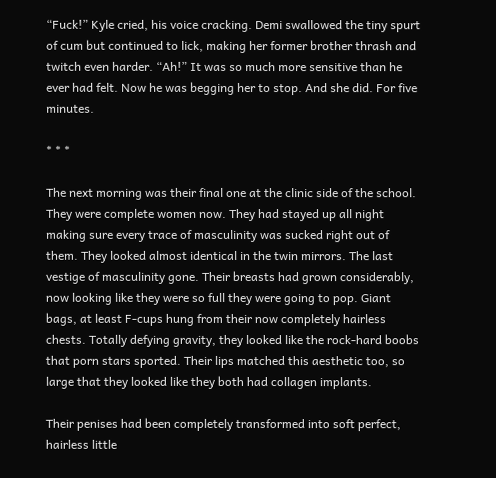“Fuck!” Kyle cried, his voice cracking. Demi swallowed the tiny spurt of cum but continued to lick, making her former brother thrash and twitch even harder. “Ah!” It was so much more sensitive than he ever had felt. Now he was begging her to stop. And she did. For five minutes.

* * *

The next morning was their final one at the clinic side of the school. They were complete women now. They had stayed up all night making sure every trace of masculinity was sucked right out of them. They looked almost identical in the twin mirrors. The last vestige of masculinity gone. Their breasts had grown considerably, now looking like they were so full they were going to pop. Giant bags, at least F-cups hung from their now completely hairless chests. Totally defying gravity, they looked like the rock-hard boobs that porn stars sported. Their lips matched this aesthetic too, so large that they looked like they both had collagen implants.

Their penises had been completely transformed into soft perfect, hairless little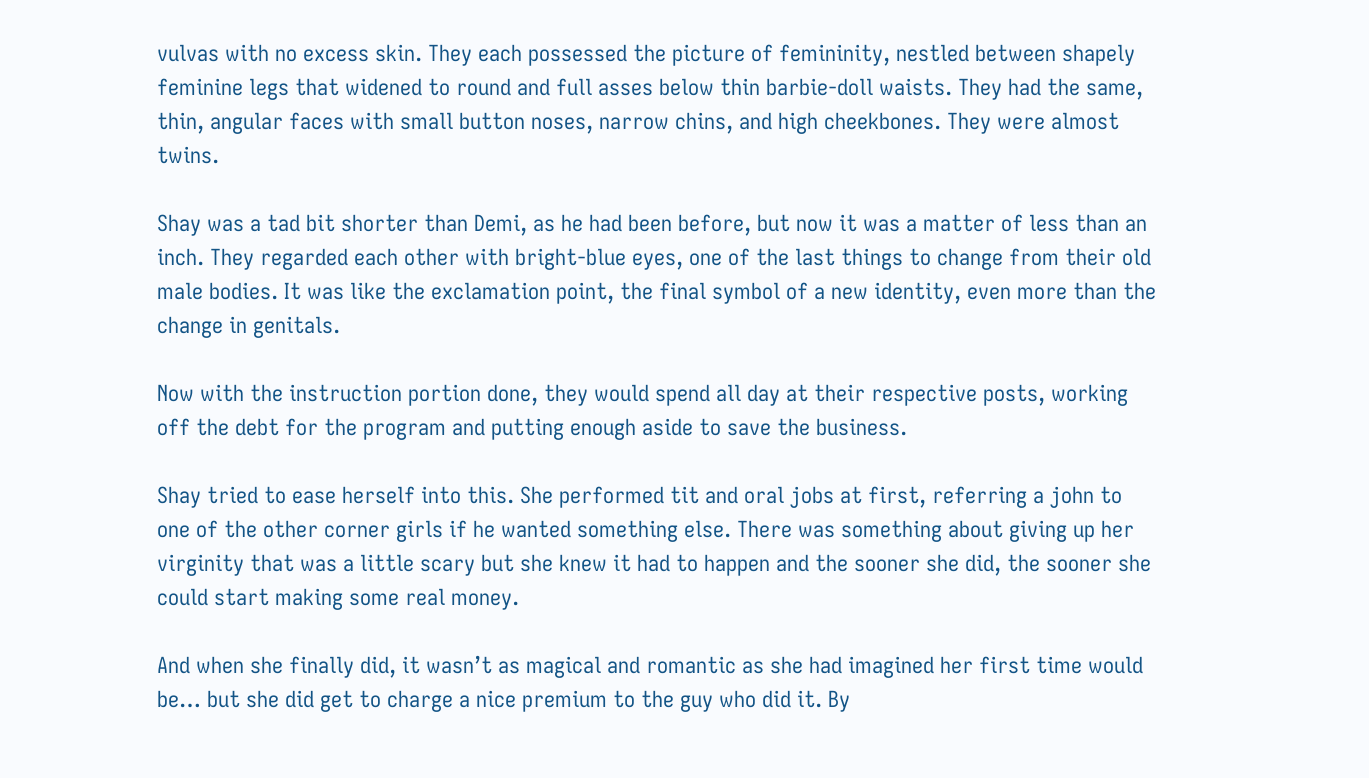vulvas with no excess skin. They each possessed the picture of femininity, nestled between shapely feminine legs that widened to round and full asses below thin barbie-doll waists. They had the same, thin, angular faces with small button noses, narrow chins, and high cheekbones. They were almost twins.

Shay was a tad bit shorter than Demi, as he had been before, but now it was a matter of less than an inch. They regarded each other with bright-blue eyes, one of the last things to change from their old male bodies. It was like the exclamation point, the final symbol of a new identity, even more than the change in genitals.

Now with the instruction portion done, they would spend all day at their respective posts, working off the debt for the program and putting enough aside to save the business.

Shay tried to ease herself into this. She performed tit and oral jobs at first, referring a john to one of the other corner girls if he wanted something else. There was something about giving up her virginity that was a little scary but she knew it had to happen and the sooner she did, the sooner she could start making some real money.

And when she finally did, it wasn’t as magical and romantic as she had imagined her first time would be… but she did get to charge a nice premium to the guy who did it. By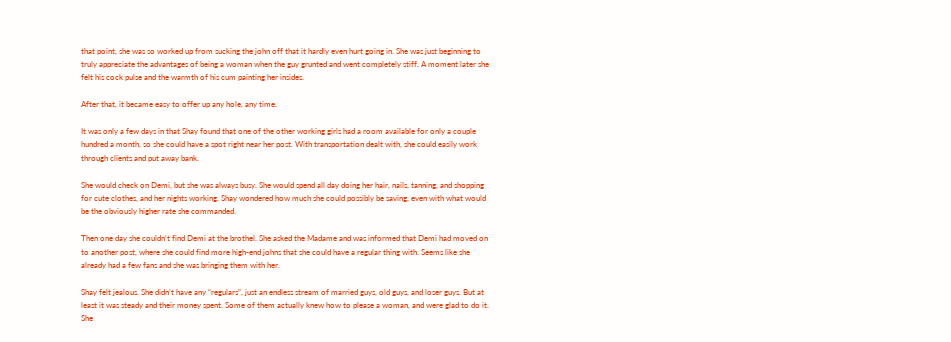that point, she was so worked up from sucking the john off that it hardly even hurt going in. She was just beginning to truly appreciate the advantages of being a woman when the guy grunted and went completely stiff. A moment later she felt his cock pulse and the warmth of his cum painting her insides.

After that, it became easy to offer up any hole, any time.

It was only a few days in that Shay found that one of the other working girls had a room available for only a couple hundred a month, so she could have a spot right near her post. With transportation dealt with, she could easily work through clients and put away bank.

She would check on Demi, but she was always busy. She would spend all day doing her hair, nails, tanning, and shopping for cute clothes, and her nights working. Shay wondered how much she could possibly be saving, even with what would be the obviously higher rate she commanded.

Then one day she couldn’t find Demi at the brothel. She asked the Madame and was informed that Demi had moved on to another post, where she could find more high-end johns that she could have a regular thing with. Seems like she already had a few fans and she was bringing them with her.

Shay felt jealous. She didn’t have any “regulars”, just an endless stream of married guys, old guys, and loser guys. But at least it was steady and their money spent. Some of them actually knew how to please a woman, and were glad to do it. She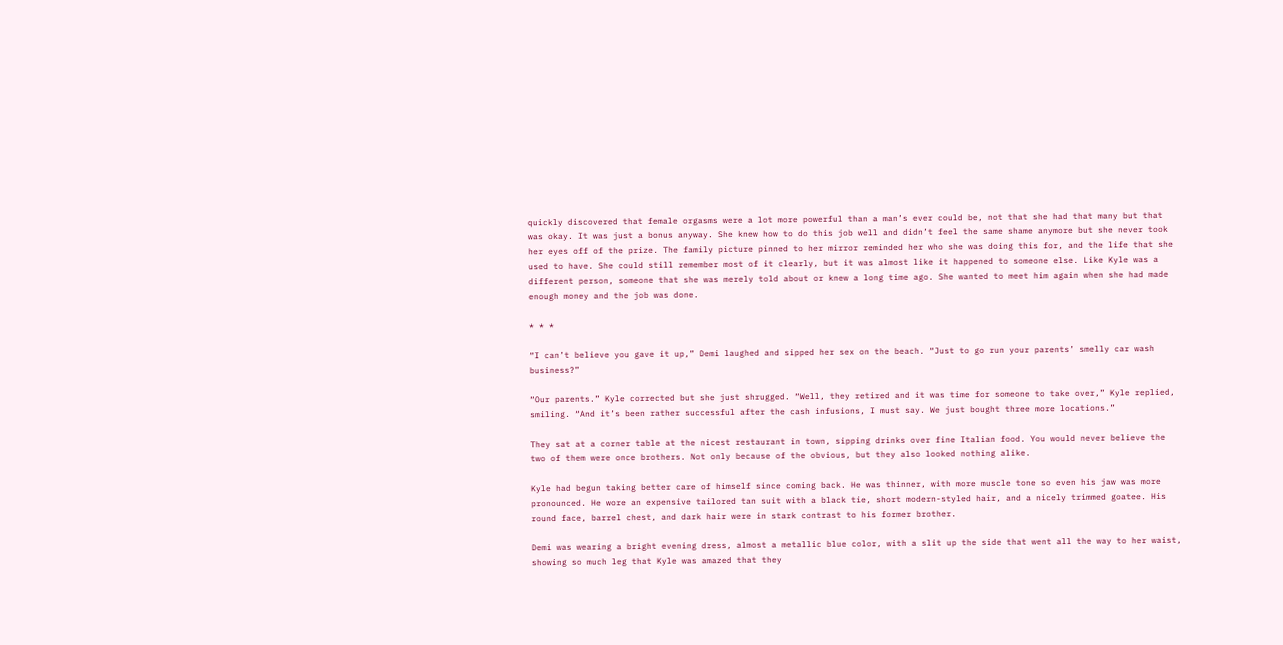quickly discovered that female orgasms were a lot more powerful than a man’s ever could be, not that she had that many but that was okay. It was just a bonus anyway. She knew how to do this job well and didn’t feel the same shame anymore but she never took her eyes off of the prize. The family picture pinned to her mirror reminded her who she was doing this for, and the life that she used to have. She could still remember most of it clearly, but it was almost like it happened to someone else. Like Kyle was a different person, someone that she was merely told about or knew a long time ago. She wanted to meet him again when she had made enough money and the job was done.

* * *

“I can’t believe you gave it up,” Demi laughed and sipped her sex on the beach. “Just to go run your parents’ smelly car wash business?”

“Our parents.” Kyle corrected but she just shrugged. “Well, they retired and it was time for someone to take over,” Kyle replied, smiling. “And it’s been rather successful after the cash infusions, I must say. We just bought three more locations.”

They sat at a corner table at the nicest restaurant in town, sipping drinks over fine Italian food. You would never believe the two of them were once brothers. Not only because of the obvious, but they also looked nothing alike.

Kyle had begun taking better care of himself since coming back. He was thinner, with more muscle tone so even his jaw was more pronounced. He wore an expensive tailored tan suit with a black tie, short modern-styled hair, and a nicely trimmed goatee. His round face, barrel chest, and dark hair were in stark contrast to his former brother.

Demi was wearing a bright evening dress, almost a metallic blue color, with a slit up the side that went all the way to her waist, showing so much leg that Kyle was amazed that they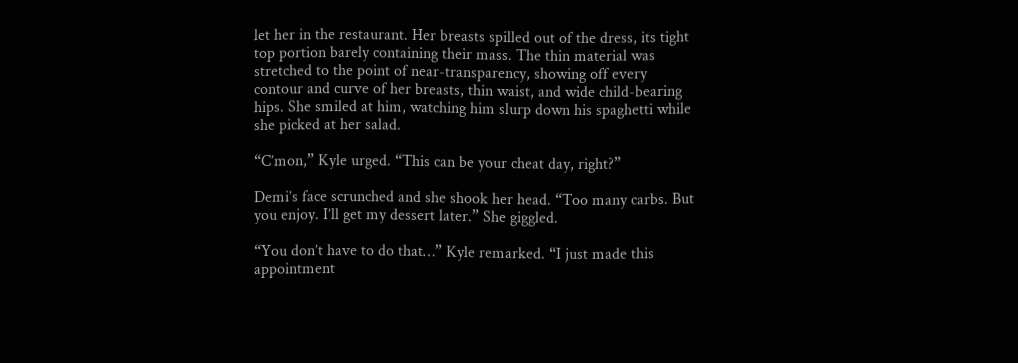let her in the restaurant. Her breasts spilled out of the dress, its tight top portion barely containing their mass. The thin material was stretched to the point of near-transparency, showing off every contour and curve of her breasts, thin waist, and wide child-bearing hips. She smiled at him, watching him slurp down his spaghetti while she picked at her salad.

“C’mon,” Kyle urged. “This can be your cheat day, right?”

Demi’s face scrunched and she shook her head. “Too many carbs. But you enjoy. I’ll get my dessert later.” She giggled.

“You don’t have to do that…” Kyle remarked. “I just made this appointment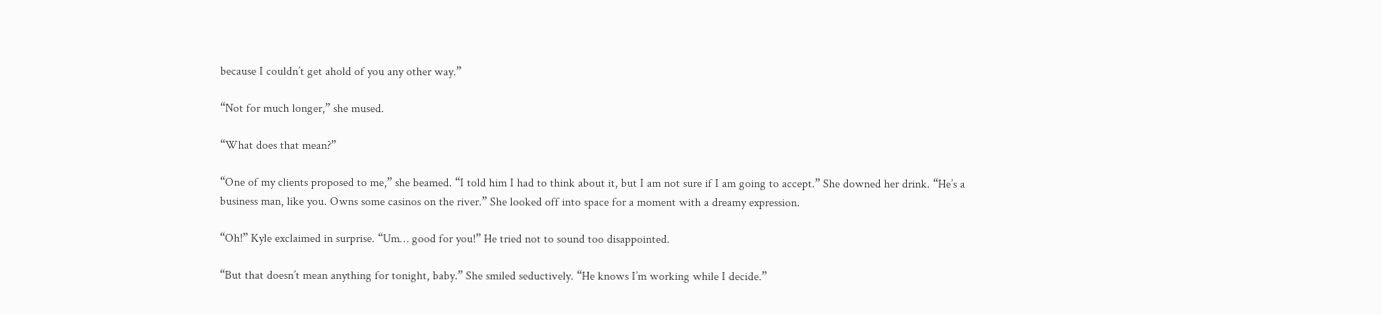because I couldn’t get ahold of you any other way.”

“Not for much longer,” she mused.

“What does that mean?”

“One of my clients proposed to me,” she beamed. “I told him I had to think about it, but I am not sure if I am going to accept.” She downed her drink. “He’s a business man, like you. Owns some casinos on the river.” She looked off into space for a moment with a dreamy expression.

“Oh!” Kyle exclaimed in surprise. “Um… good for you!” He tried not to sound too disappointed.

“But that doesn’t mean anything for tonight, baby.” She smiled seductively. “He knows I’m working while I decide.”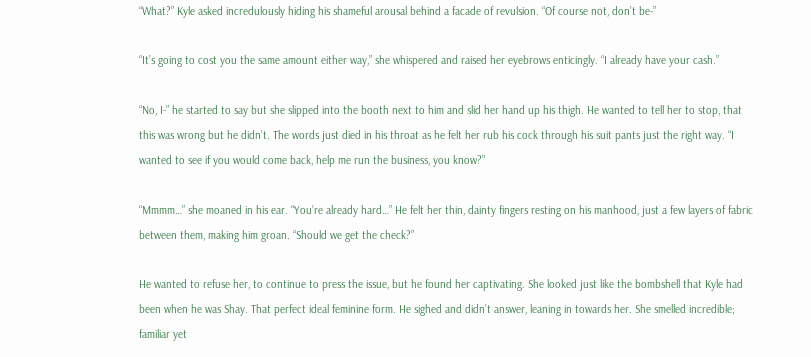“What?” Kyle asked incredulously hiding his shameful arousal behind a facade of revulsion. “Of course not, don’t be-”

“It’s going to cost you the same amount either way,” she whispered and raised her eyebrows enticingly. “I already have your cash.”

“No, I-” he started to say but she slipped into the booth next to him and slid her hand up his thigh. He wanted to tell her to stop, that this was wrong but he didn’t. The words just died in his throat as he felt her rub his cock through his suit pants just the right way. “I wanted to see if you would come back, help me run the business, you know?”

“Mmmm…” she moaned in his ear. “You’re already hard…” He felt her thin, dainty fingers resting on his manhood, just a few layers of fabric between them, making him groan. “Should we get the check?”

He wanted to refuse her, to continue to press the issue, but he found her captivating. She looked just like the bombshell that Kyle had been when he was Shay. That perfect ideal feminine form. He sighed and didn’t answer, leaning in towards her. She smelled incredible; familiar yet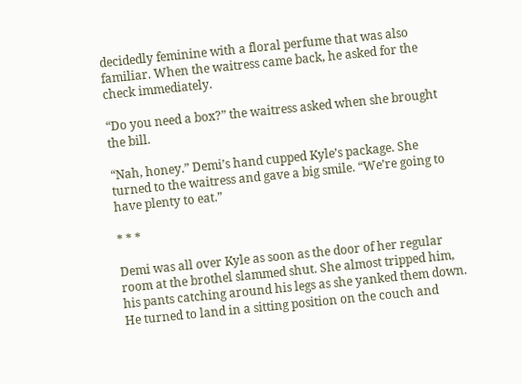decidedly feminine with a floral perfume that was also familiar. When the waitress came back, he asked for the check immediately.

“Do you need a box?” the waitress asked when she brought the bill.

“Nah, honey.” Demi’s hand cupped Kyle’s package. She turned to the waitress and gave a big smile. “We’re going to have plenty to eat.”

* * *

Demi was all over Kyle as soon as the door of her regular room at the brothel slammed shut. She almost tripped him, his pants catching around his legs as she yanked them down. He turned to land in a sitting position on the couch and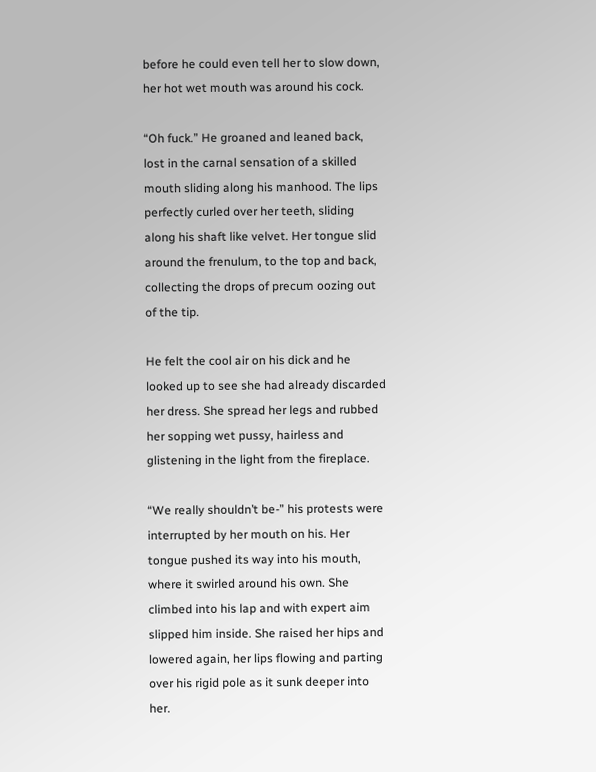before he could even tell her to slow down, her hot wet mouth was around his cock.

“Oh fuck.” He groaned and leaned back, lost in the carnal sensation of a skilled mouth sliding along his manhood. The lips perfectly curled over her teeth, sliding along his shaft like velvet. Her tongue slid around the frenulum, to the top and back, collecting the drops of precum oozing out of the tip.

He felt the cool air on his dick and he looked up to see she had already discarded her dress. She spread her legs and rubbed her sopping wet pussy, hairless and glistening in the light from the fireplace.

“We really shouldn’t be-” his protests were interrupted by her mouth on his. Her tongue pushed its way into his mouth, where it swirled around his own. She climbed into his lap and with expert aim slipped him inside. She raised her hips and lowered again, her lips flowing and parting over his rigid pole as it sunk deeper into her.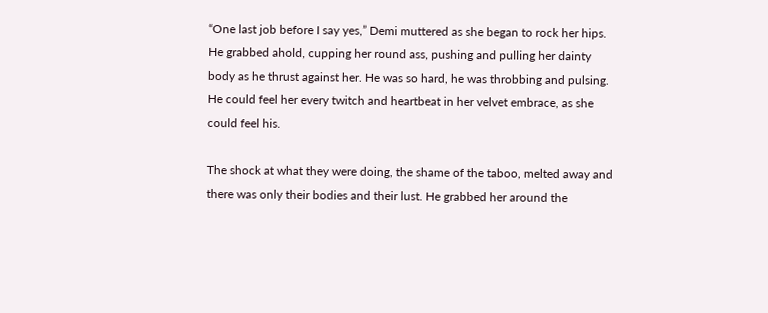“One last job before I say yes,” Demi muttered as she began to rock her hips. He grabbed ahold, cupping her round ass, pushing and pulling her dainty body as he thrust against her. He was so hard, he was throbbing and pulsing. He could feel her every twitch and heartbeat in her velvet embrace, as she could feel his.

The shock at what they were doing, the shame of the taboo, melted away and there was only their bodies and their lust. He grabbed her around the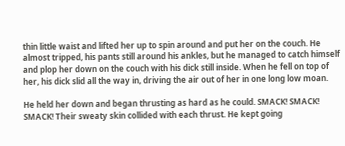thin little waist and lifted her up to spin around and put her on the couch. He almost tripped, his pants still around his ankles, but he managed to catch himself and plop her down on the couch with his dick still inside. When he fell on top of her, his dick slid all the way in, driving the air out of her in one long low moan.

He held her down and began thrusting as hard as he could. SMACK! SMACK! SMACK! Their sweaty skin collided with each thrust. He kept going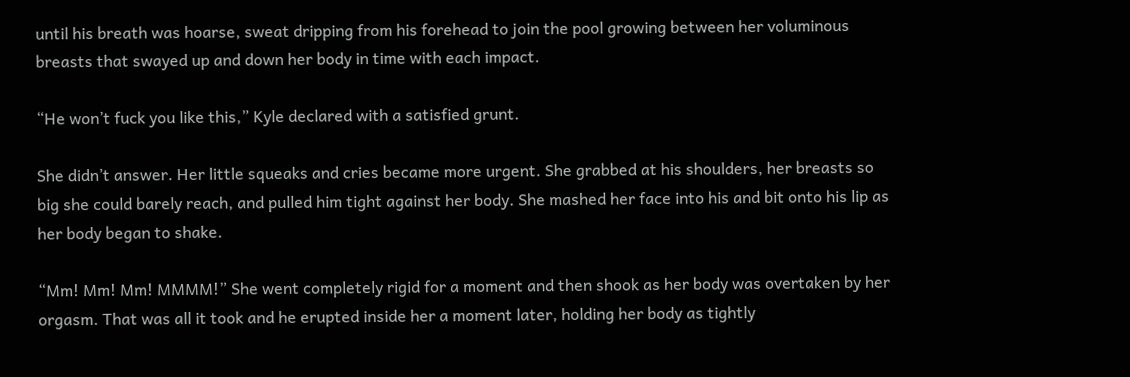until his breath was hoarse, sweat dripping from his forehead to join the pool growing between her voluminous breasts that swayed up and down her body in time with each impact.

“He won’t fuck you like this,” Kyle declared with a satisfied grunt.

She didn’t answer. Her little squeaks and cries became more urgent. She grabbed at his shoulders, her breasts so big she could barely reach, and pulled him tight against her body. She mashed her face into his and bit onto his lip as her body began to shake.

“Mm! Mm! Mm! MMMM!” She went completely rigid for a moment and then shook as her body was overtaken by her orgasm. That was all it took and he erupted inside her a moment later, holding her body as tightly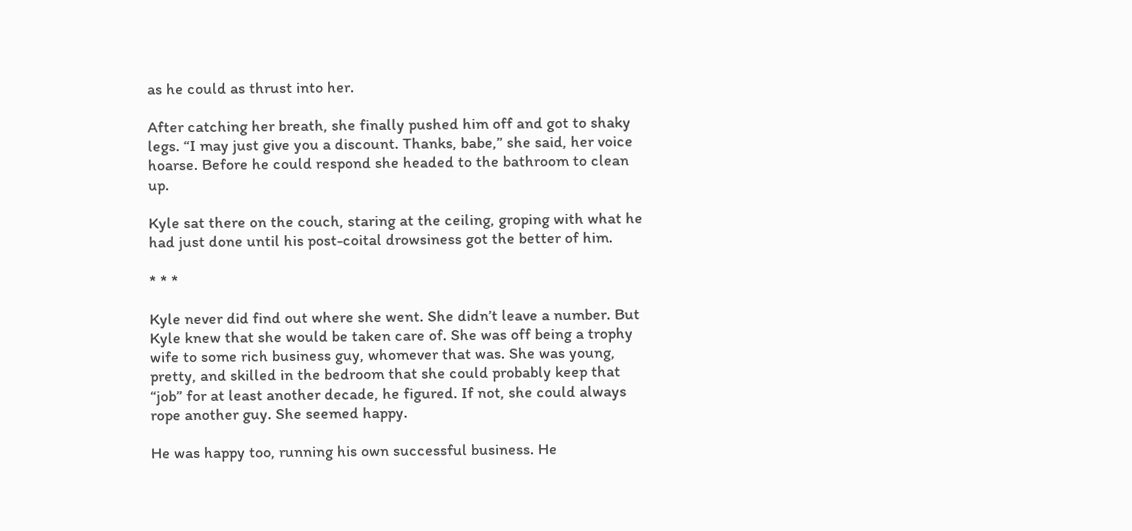as he could as thrust into her.

After catching her breath, she finally pushed him off and got to shaky legs. “I may just give you a discount. Thanks, babe,” she said, her voice hoarse. Before he could respond she headed to the bathroom to clean up.

Kyle sat there on the couch, staring at the ceiling, groping with what he had just done until his post-coital drowsiness got the better of him.

* * *

Kyle never did find out where she went. She didn’t leave a number. But Kyle knew that she would be taken care of. She was off being a trophy wife to some rich business guy, whomever that was. She was young, pretty, and skilled in the bedroom that she could probably keep that “job” for at least another decade, he figured. If not, she could always rope another guy. She seemed happy.

He was happy too, running his own successful business. He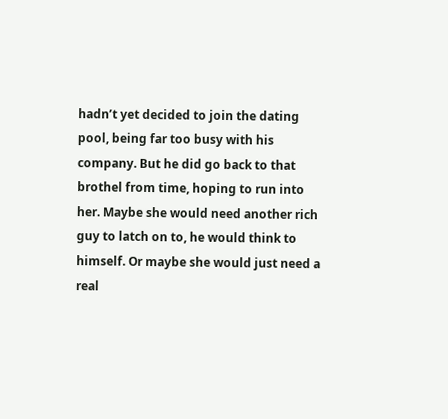hadn’t yet decided to join the dating pool, being far too busy with his company. But he did go back to that brothel from time, hoping to run into her. Maybe she would need another rich guy to latch on to, he would think to himself. Or maybe she would just need a real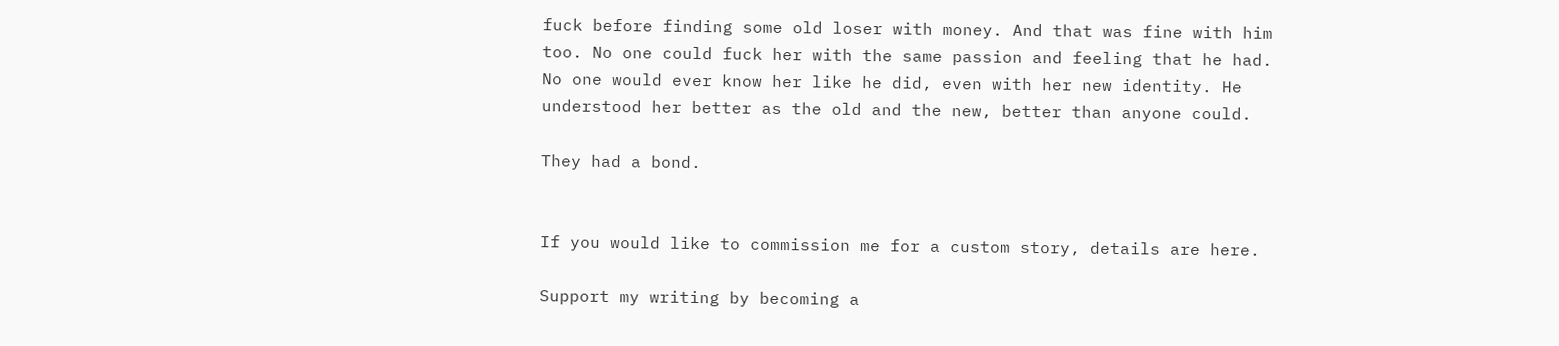fuck before finding some old loser with money. And that was fine with him too. No one could fuck her with the same passion and feeling that he had. No one would ever know her like he did, even with her new identity. He understood her better as the old and the new, better than anyone could.

They had a bond.


If you would like to commission me for a custom story, details are here.

Support my writing by becoming a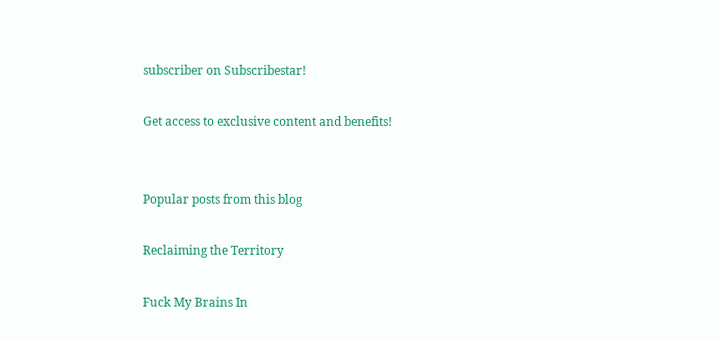subscriber on Subscribestar!

Get access to exclusive content and benefits!


Popular posts from this blog

Reclaiming the Territory

Fuck My Brains In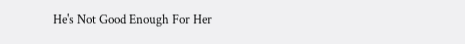He's Not Good Enough For Her